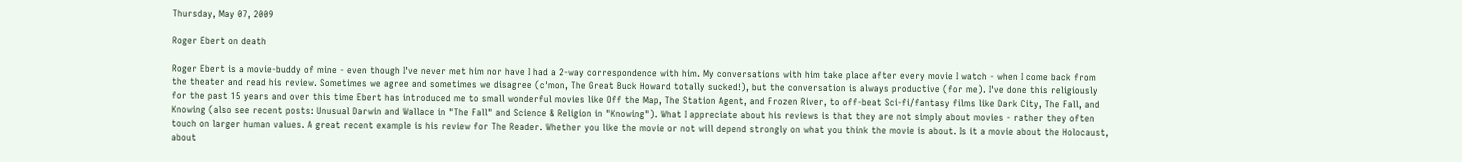Thursday, May 07, 2009

Roger Ebert on death

Roger Ebert is a movie-buddy of mine - even though I've never met him nor have I had a 2-way correspondence with him. My conversations with him take place after every movie I watch - when I come back from the theater and read his review. Sometimes we agree and sometimes we disagree (c'mon, The Great Buck Howard totally sucked!), but the conversation is always productive (for me). I've done this religiously for the past 15 years and over this time Ebert has introduced me to small wonderful movies like Off the Map, The Station Agent, and Frozen River, to off-beat Sci-fi/fantasy films like Dark City, The Fall, and Knowing (also see recent posts: Unusual Darwin and Wallace in "The Fall" and Science & Religion in "Knowing"). What I appreciate about his reviews is that they are not simply about movies - rather they often touch on larger human values. A great recent example is his review for The Reader. Whether you like the movie or not will depend strongly on what you think the movie is about. Is it a movie about the Holocaust, about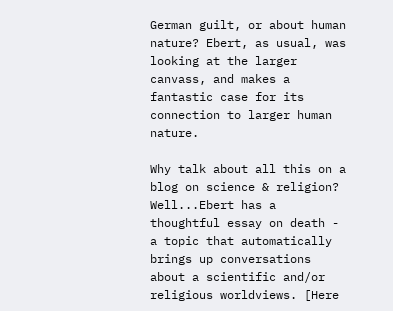German guilt, or about human nature? Ebert, as usual, was looking at the larger canvass, and makes a fantastic case for its connection to larger human nature.

Why talk about all this on a blog on science & religion? Well...Ebert has a thoughtful essay on death - a topic that automatically brings up conversations about a scientific and/or religious worldviews. [Here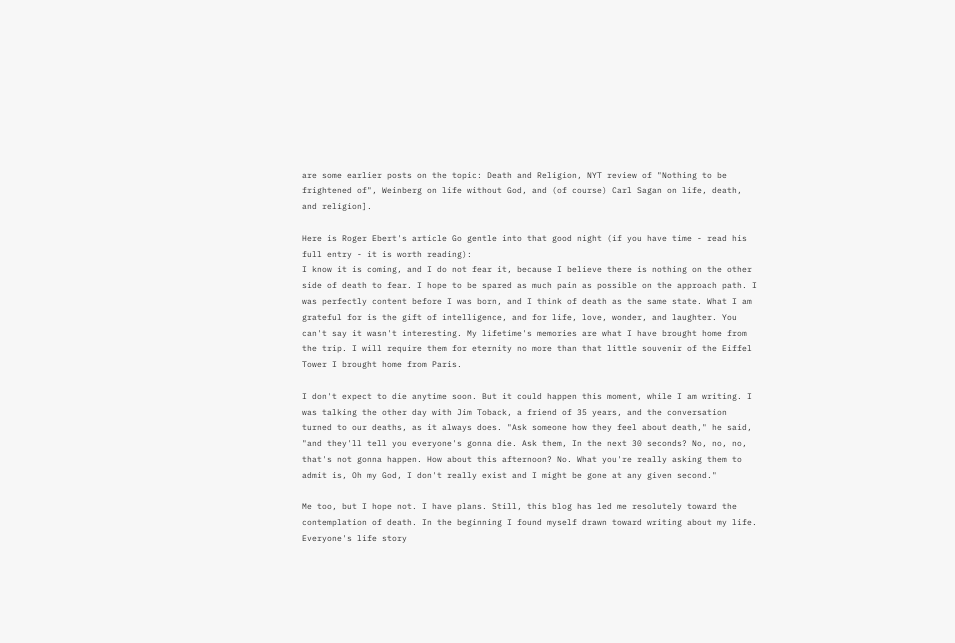are some earlier posts on the topic: Death and Religion, NYT review of "Nothing to be frightened of", Weinberg on life without God, and (of course) Carl Sagan on life, death, and religion].

Here is Roger Ebert's article Go gentle into that good night (if you have time - read his full entry - it is worth reading):
I know it is coming, and I do not fear it, because I believe there is nothing on the other side of death to fear. I hope to be spared as much pain as possible on the approach path. I was perfectly content before I was born, and I think of death as the same state. What I am grateful for is the gift of intelligence, and for life, love, wonder, and laughter. You can't say it wasn't interesting. My lifetime's memories are what I have brought home from the trip. I will require them for eternity no more than that little souvenir of the Eiffel Tower I brought home from Paris.

I don't expect to die anytime soon. But it could happen this moment, while I am writing. I was talking the other day with Jim Toback, a friend of 35 years, and the conversation turned to our deaths, as it always does. "Ask someone how they feel about death," he said, "and they'll tell you everyone's gonna die. Ask them, In the next 30 seconds? No, no, no, that's not gonna happen. How about this afternoon? No. What you're really asking them to admit is, Oh my God, I don't really exist and I might be gone at any given second."

Me too, but I hope not. I have plans. Still, this blog has led me resolutely toward the contemplation of death. In the beginning I found myself drawn toward writing about my life. Everyone's life story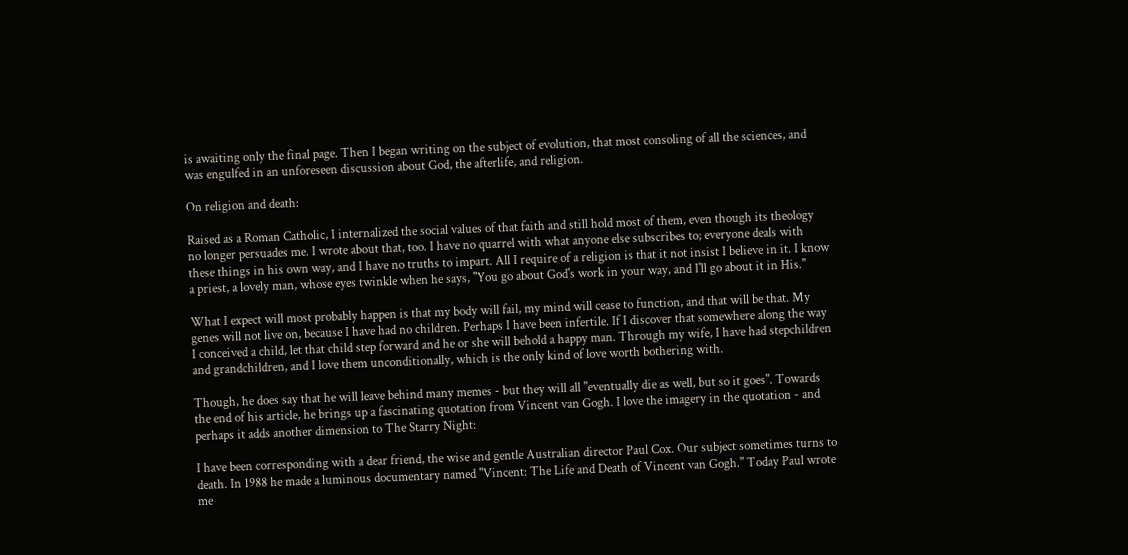is awaiting only the final page. Then I began writing on the subject of evolution, that most consoling of all the sciences, and was engulfed in an unforeseen discussion about God, the afterlife, and religion.

On religion and death:

Raised as a Roman Catholic, I internalized the social values of that faith and still hold most of them, even though its theology no longer persuades me. I wrote about that, too. I have no quarrel with what anyone else subscribes to; everyone deals with these things in his own way, and I have no truths to impart. All I require of a religion is that it not insist I believe in it. I know a priest, a lovely man, whose eyes twinkle when he says, "You go about God's work in your way, and I'll go about it in His."

What I expect will most probably happen is that my body will fail, my mind will cease to function, and that will be that. My genes will not live on, because I have had no children. Perhaps I have been infertile. If I discover that somewhere along the way I conceived a child, let that child step forward and he or she will behold a happy man. Through my wife, I have had stepchildren and grandchildren, and I love them unconditionally, which is the only kind of love worth bothering with.

Though, he does say that he will leave behind many memes - but they will all "eventually die as well, but so it goes". Towards the end of his article, he brings up a fascinating quotation from Vincent van Gogh. I love the imagery in the quotation - and perhaps it adds another dimension to The Starry Night:

I have been corresponding with a dear friend, the wise and gentle Australian director Paul Cox. Our subject sometimes turns to death. In 1988 he made a luminous documentary named "Vincent: The Life and Death of Vincent van Gogh." Today Paul wrote me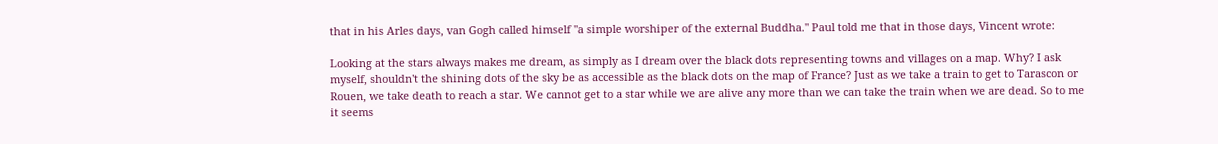that in his Arles days, van Gogh called himself "a simple worshiper of the external Buddha." Paul told me that in those days, Vincent wrote:

Looking at the stars always makes me dream, as simply as I dream over the black dots representing towns and villages on a map. Why? I ask myself, shouldn't the shining dots of the sky be as accessible as the black dots on the map of France? Just as we take a train to get to Tarascon or Rouen, we take death to reach a star. We cannot get to a star while we are alive any more than we can take the train when we are dead. So to me it seems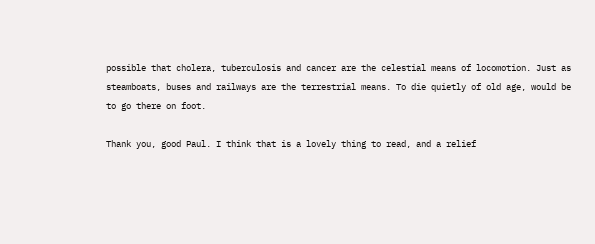possible that cholera, tuberculosis and cancer are the celestial means of locomotion. Just as steamboats, buses and railways are the terrestrial means. To die quietly of old age, would be to go there on foot.

Thank you, good Paul. I think that is a lovely thing to read, and a relief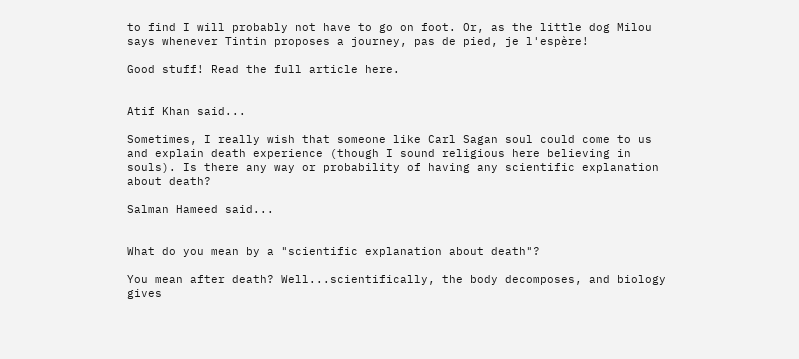to find I will probably not have to go on foot. Or, as the little dog Milou says whenever Tintin proposes a journey, pas de pied, je l'espère!

Good stuff! Read the full article here.


Atif Khan said...

Sometimes, I really wish that someone like Carl Sagan soul could come to us and explain death experience (though I sound religious here believing in souls). Is there any way or probability of having any scientific explanation about death?

Salman Hameed said...


What do you mean by a "scientific explanation about death"?

You mean after death? Well...scientifically, the body decomposes, and biology gives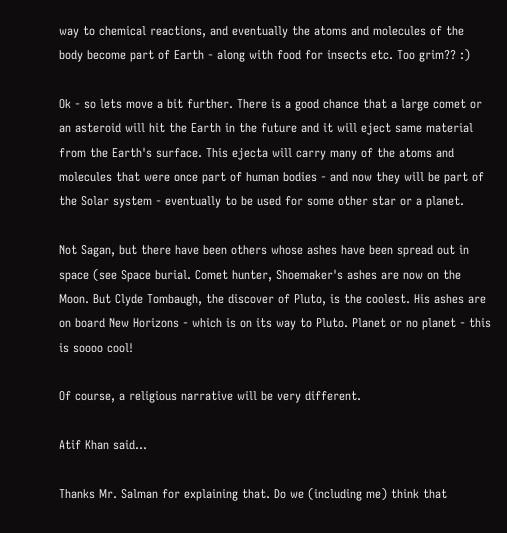way to chemical reactions, and eventually the atoms and molecules of the body become part of Earth - along with food for insects etc. Too grim?? :)

Ok - so lets move a bit further. There is a good chance that a large comet or an asteroid will hit the Earth in the future and it will eject same material from the Earth's surface. This ejecta will carry many of the atoms and molecules that were once part of human bodies - and now they will be part of the Solar system - eventually to be used for some other star or a planet.

Not Sagan, but there have been others whose ashes have been spread out in space (see Space burial. Comet hunter, Shoemaker's ashes are now on the Moon. But Clyde Tombaugh, the discover of Pluto, is the coolest. His ashes are on board New Horizons - which is on its way to Pluto. Planet or no planet - this is soooo cool!

Of course, a religious narrative will be very different.

Atif Khan said...

Thanks Mr. Salman for explaining that. Do we (including me) think that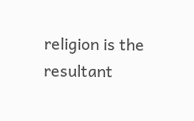religion is the resultant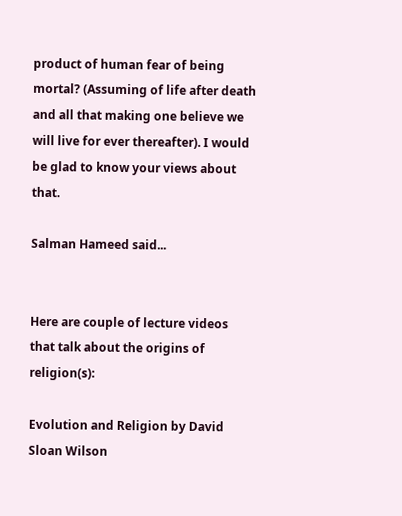product of human fear of being mortal? (Assuming of life after death and all that making one believe we will live for ever thereafter). I would be glad to know your views about that.

Salman Hameed said...


Here are couple of lecture videos that talk about the origins of religion(s):

Evolution and Religion by David Sloan Wilson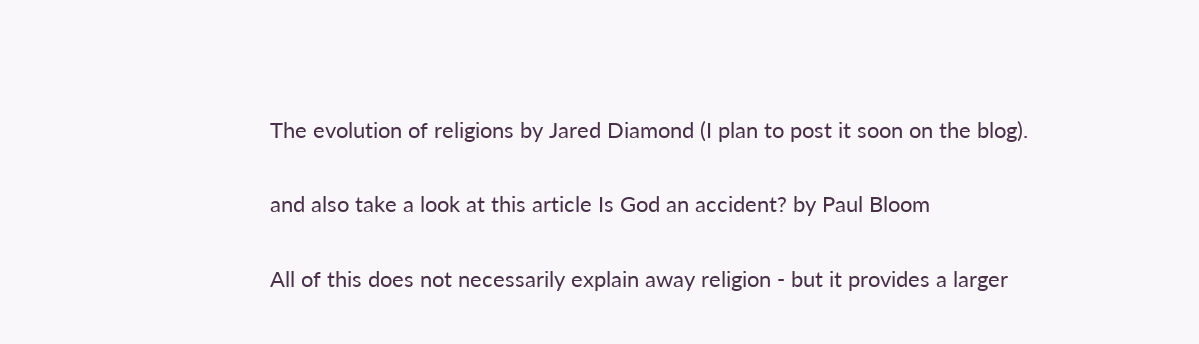The evolution of religions by Jared Diamond (I plan to post it soon on the blog).

and also take a look at this article Is God an accident? by Paul Bloom

All of this does not necessarily explain away religion - but it provides a larger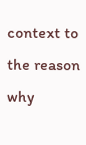context to the reason why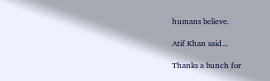humans believe.

Atif Khan said...

Thanks a bunch for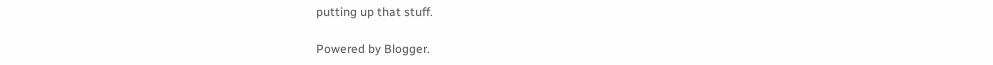putting up that stuff.

Powered by Blogger.